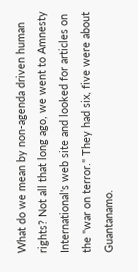What do we mean by non-agenda driven human rights? Not all that long ago, we went to Amnesty International's web site and looked for articles on the "war on terror." They had six, five were about Guantanamo.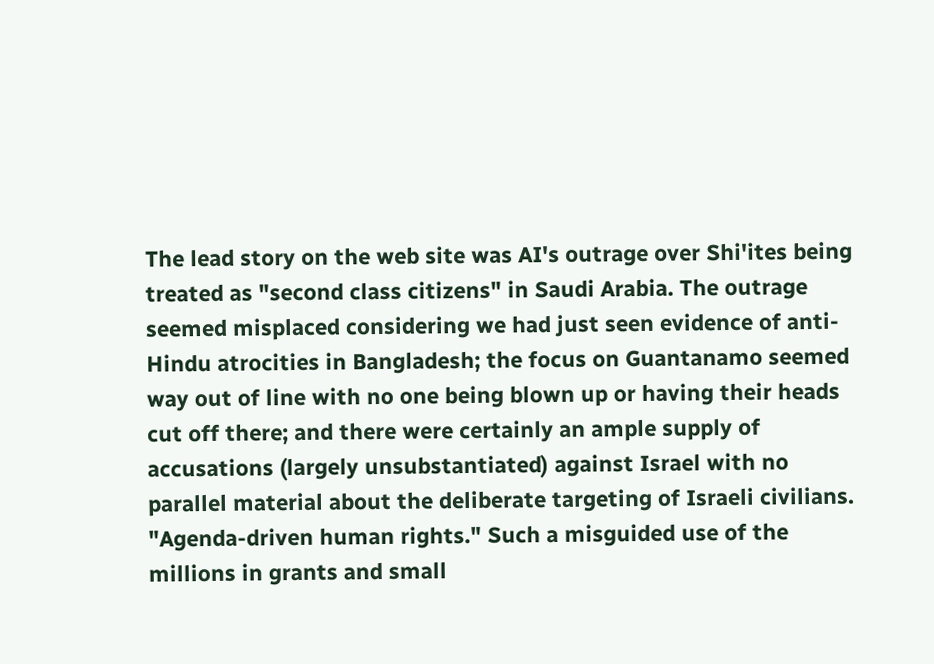The lead story on the web site was AI's outrage over Shi'ites being treated as "second class citizens" in Saudi Arabia. The outrage seemed misplaced considering we had just seen evidence of anti-Hindu atrocities in Bangladesh; the focus on Guantanamo seemed way out of line with no one being blown up or having their heads cut off there; and there were certainly an ample supply of accusations (largely unsubstantiated) against Israel with no parallel material about the deliberate targeting of Israeli civilians. "Agenda-driven human rights." Such a misguided use of the millions in grants and small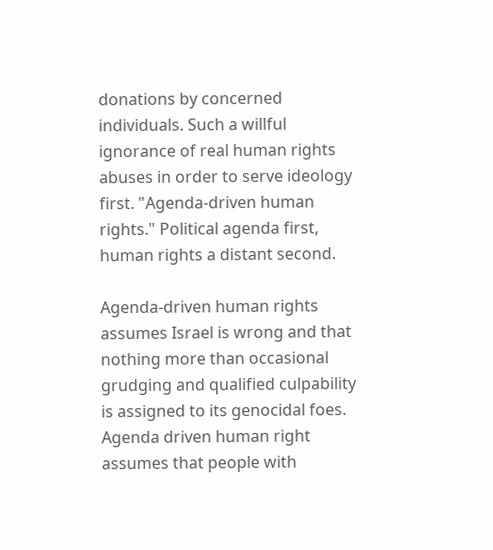donations by concerned individuals. Such a willful ignorance of real human rights abuses in order to serve ideology first. "Agenda-driven human rights." Political agenda first, human rights a distant second.

Agenda-driven human rights assumes Israel is wrong and that nothing more than occasional grudging and qualified culpability is assigned to its genocidal foes. Agenda driven human right assumes that people with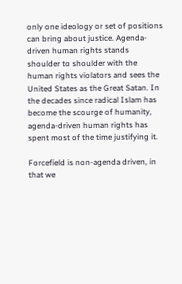only one ideology or set of positions can bring about justice. Agenda-driven human rights stands shoulder to shoulder with the human rights violators and sees the United States as the Great Satan. In the decades since radical Islam has become the scourge of humanity, agenda-driven human rights has spent most of the time justifying it.

Forcefield is non-agenda driven, in that we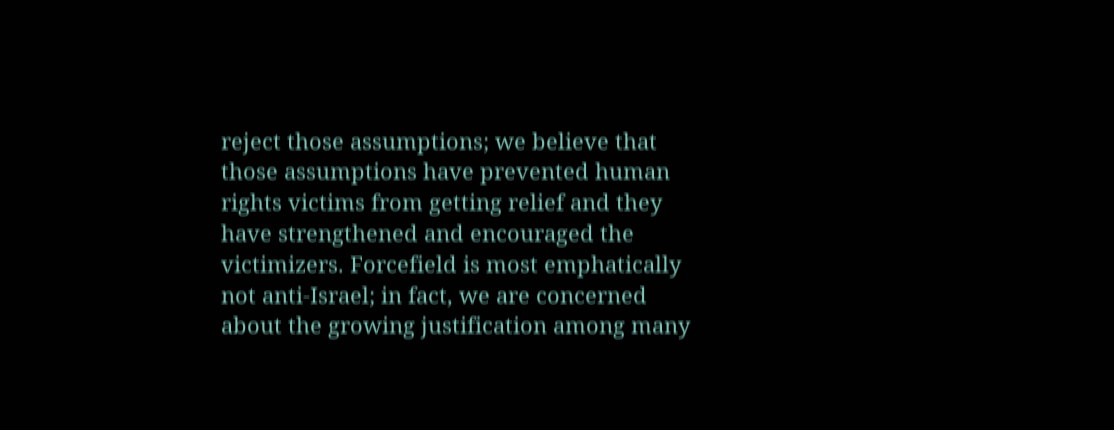reject those assumptions; we believe that those assumptions have prevented human rights victims from getting relief and they have strengthened and encouraged the victimizers. Forcefield is most emphatically not anti-Israel; in fact, we are concerned about the growing justification among many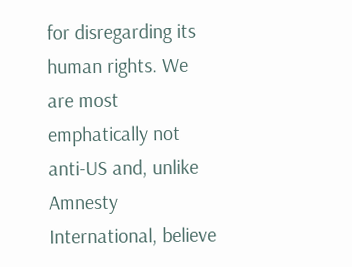for disregarding its human rights. We are most emphatically not anti-US and, unlike Amnesty International, believe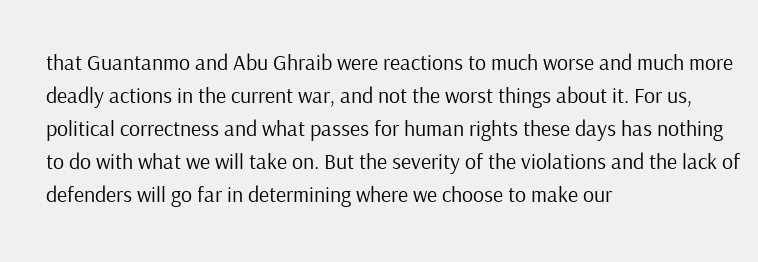that Guantanmo and Abu Ghraib were reactions to much worse and much more deadly actions in the current war, and not the worst things about it. For us, political correctness and what passes for human rights these days has nothing to do with what we will take on. But the severity of the violations and the lack of defenders will go far in determining where we choose to make our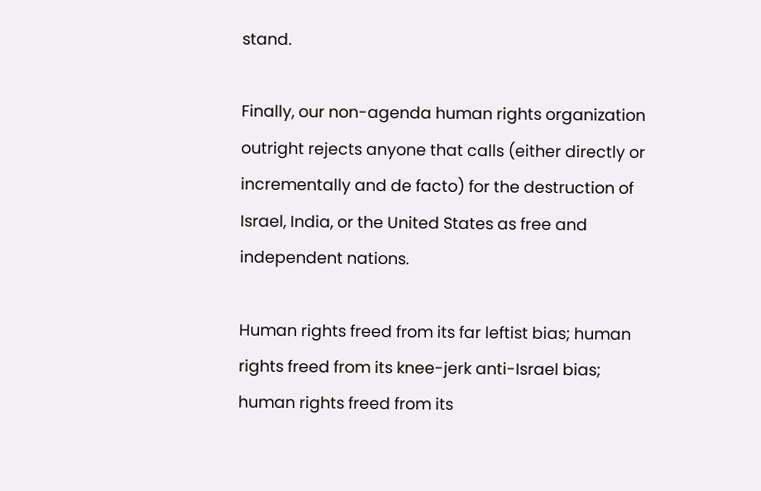stand.

Finally, our non-agenda human rights organization outright rejects anyone that calls (either directly or incrementally and de facto) for the destruction of Israel, India, or the United States as free and independent nations.

Human rights freed from its far leftist bias; human rights freed from its knee-jerk anti-Israel bias; human rights freed from its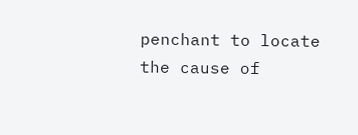penchant to locate the cause of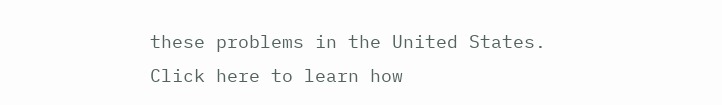these problems in the United States.
Click here to learn how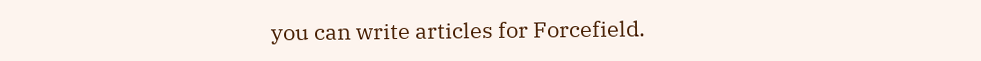you can write articles for Forcefield.